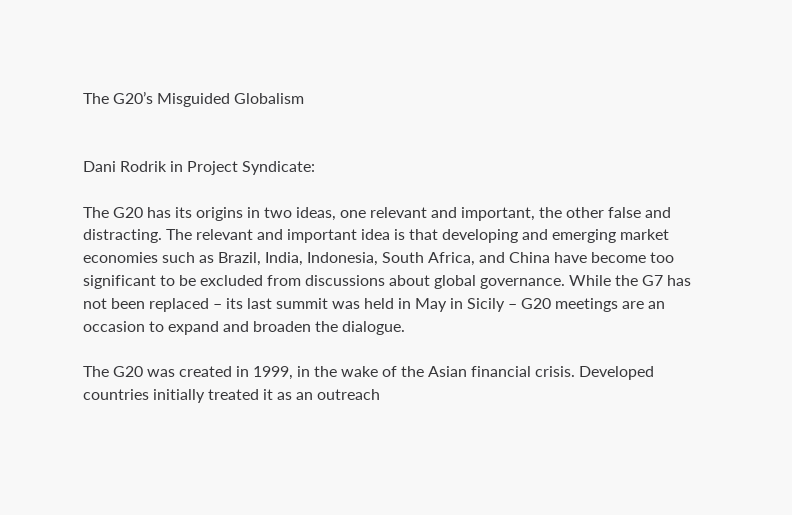The G20’s Misguided Globalism


Dani Rodrik in Project Syndicate:

The G20 has its origins in two ideas, one relevant and important, the other false and distracting. The relevant and important idea is that developing and emerging market economies such as Brazil, India, Indonesia, South Africa, and China have become too significant to be excluded from discussions about global governance. While the G7 has not been replaced – its last summit was held in May in Sicily – G20 meetings are an occasion to expand and broaden the dialogue.

The G20 was created in 1999, in the wake of the Asian financial crisis. Developed countries initially treated it as an outreach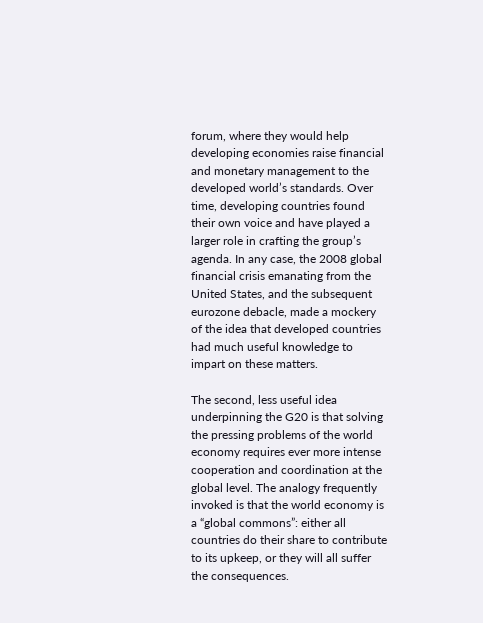forum, where they would help developing economies raise financial and monetary management to the developed world’s standards. Over time, developing countries found their own voice and have played a larger role in crafting the group’s agenda. In any case, the 2008 global financial crisis emanating from the United States, and the subsequent eurozone debacle, made a mockery of the idea that developed countries had much useful knowledge to impart on these matters.

The second, less useful idea underpinning the G20 is that solving the pressing problems of the world economy requires ever more intense cooperation and coordination at the global level. The analogy frequently invoked is that the world economy is a “global commons”: either all countries do their share to contribute to its upkeep, or they will all suffer the consequences.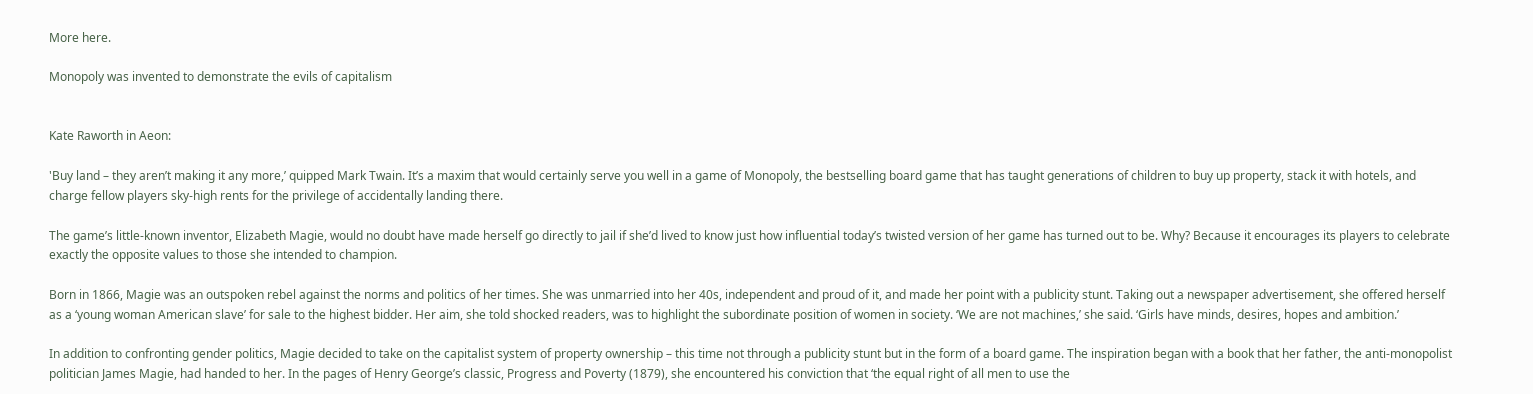More here.

Monopoly was invented to demonstrate the evils of capitalism


Kate Raworth in Aeon:

'Buy land – they aren’t making it any more,’ quipped Mark Twain. It’s a maxim that would certainly serve you well in a game of Monopoly, the bestselling board game that has taught generations of children to buy up property, stack it with hotels, and charge fellow players sky-high rents for the privilege of accidentally landing there.

The game’s little-known inventor, Elizabeth Magie, would no doubt have made herself go directly to jail if she’d lived to know just how influential today’s twisted version of her game has turned out to be. Why? Because it encourages its players to celebrate exactly the opposite values to those she intended to champion.

Born in 1866, Magie was an outspoken rebel against the norms and politics of her times. She was unmarried into her 40s, independent and proud of it, and made her point with a publicity stunt. Taking out a newspaper advertisement, she offered herself as a ‘young woman American slave’ for sale to the highest bidder. Her aim, she told shocked readers, was to highlight the subordinate position of women in society. ‘We are not machines,’ she said. ‘Girls have minds, desires, hopes and ambition.’

In addition to confronting gender politics, Magie decided to take on the capitalist system of property ownership – this time not through a publicity stunt but in the form of a board game. The inspiration began with a book that her father, the anti-monopolist politician James Magie, had handed to her. In the pages of Henry George’s classic, Progress and Poverty (1879), she encountered his conviction that ‘the equal right of all men to use the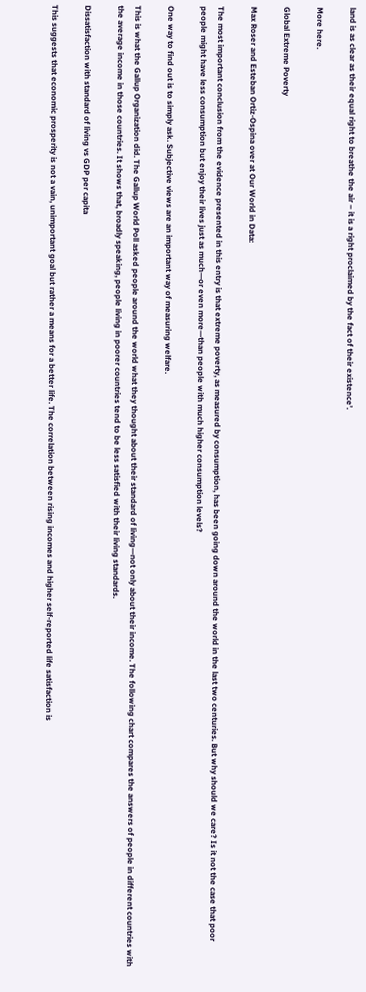land is as clear as their equal right to breathe the air – it is a right proclaimed by the fact of their existence’.

More here.

Global Extreme Poverty

Max Roser and Esteban Ortiz-Ospina over at Our World in Data:

The most important conclusion from the evidence presented in this entry is that extreme poverty, as measured by consumption, has been going down around the world in the last two centuries. But why should we care? Is it not the case that poor people might have less consumption but enjoy their lives just as much—or even more—than people with much higher consumption levels?

One way to find out is to simply ask. Subjective views are an important way of measuring welfare.

This is what the Gallup Organization did. The Gallup World Poll asked people around the world what they thought about their standard of living—not only about their income. The following chart compares the answers of people in different countries with the average income in those countries. It shows that, broadly speaking, people living in poorer countries tend to be less satisfied with their living standards.

Dissatisfaction with standard of living vs GDP per capita

This suggests that economic prosperity is not a vain, unimportant goal but rather a means for a better life. The correlation between rising incomes and higher self-reported life satisfaction is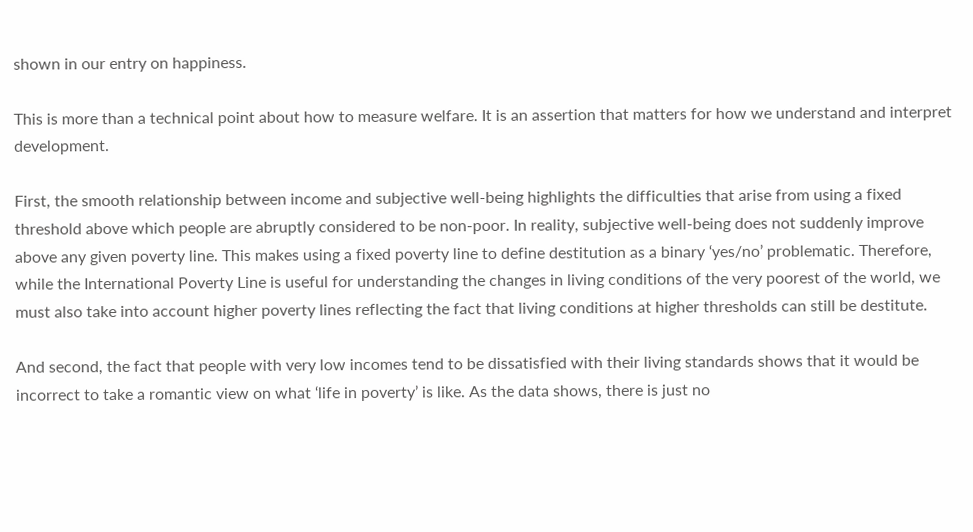shown in our entry on happiness.

This is more than a technical point about how to measure welfare. It is an assertion that matters for how we understand and interpret development.

First, the smooth relationship between income and subjective well-being highlights the difficulties that arise from using a fixed threshold above which people are abruptly considered to be non-poor. In reality, subjective well-being does not suddenly improve above any given poverty line. This makes using a fixed poverty line to define destitution as a binary ‘yes/no’ problematic. Therefore, while the International Poverty Line is useful for understanding the changes in living conditions of the very poorest of the world, we must also take into account higher poverty lines reflecting the fact that living conditions at higher thresholds can still be destitute.

And second, the fact that people with very low incomes tend to be dissatisfied with their living standards shows that it would be incorrect to take a romantic view on what ‘life in poverty’ is like. As the data shows, there is just no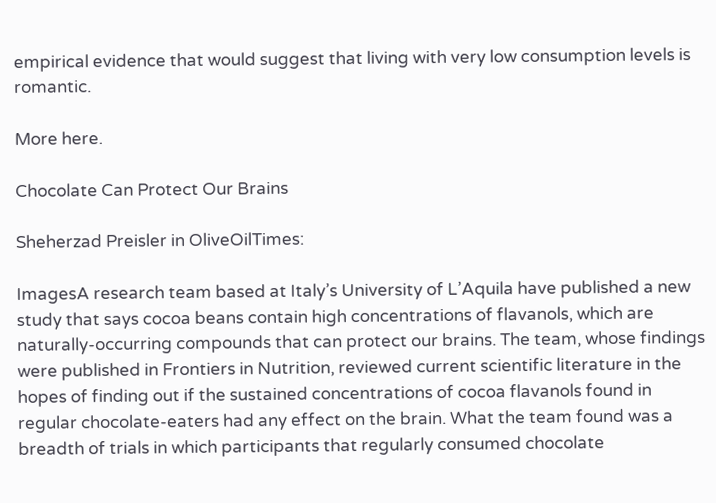empirical evidence that would suggest that living with very low consumption levels is romantic.

More here.

Chocolate Can Protect Our Brains

Sheherzad Preisler in OliveOilTimes:

ImagesA research team based at Italy’s University of L’Aquila have published a new study that says cocoa beans contain high concentrations of flavanols, which are naturally-occurring compounds that can protect our brains. The team, whose findings were published in Frontiers in Nutrition, reviewed current scientific literature in the hopes of finding out if the sustained concentrations of cocoa flavanols found in regular chocolate-eaters had any effect on the brain. What the team found was a breadth of trials in which participants that regularly consumed chocolate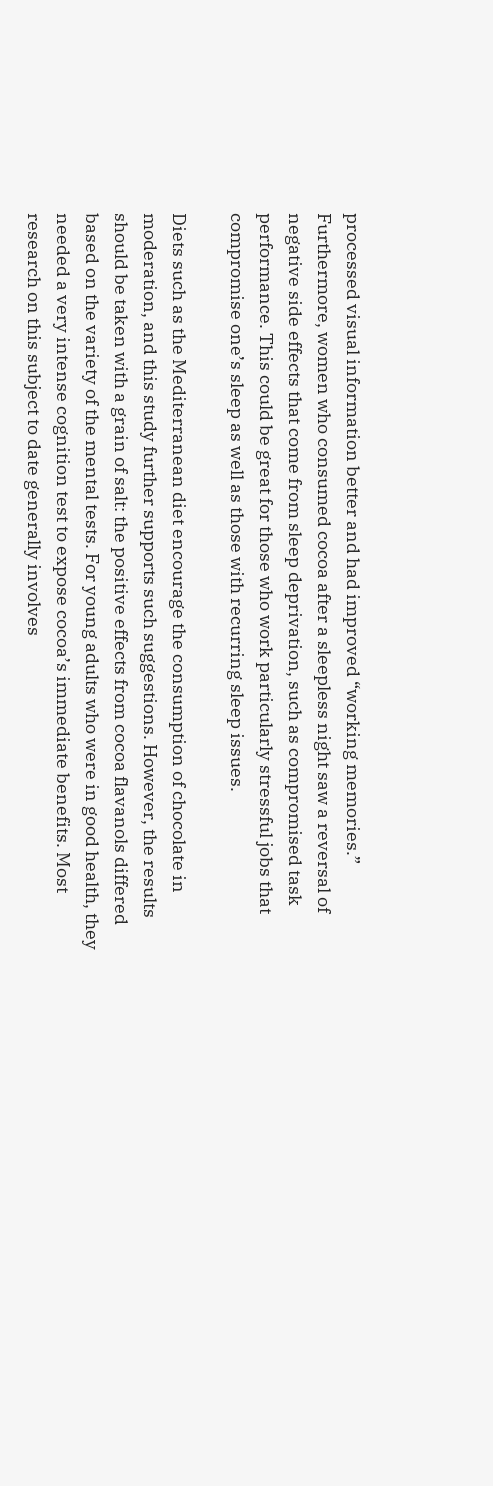processed visual information better and had improved “working memories.” Furthermore, women who consumed cocoa after a sleepless night saw a reversal of negative side effects that come from sleep deprivation, such as compromised task performance. This could be great for those who work particularly stressful jobs that compromise one’s sleep as well as those with recurring sleep issues.

Diets such as the Mediterranean diet encourage the consumption of chocolate in moderation, and this study further supports such suggestions. However, the results should be taken with a grain of salt: the positive effects from cocoa flavanols differed based on the variety of the mental tests. For young adults who were in good health, they needed a very intense cognition test to expose cocoa’s immediate benefits. Most research on this subject to date generally involves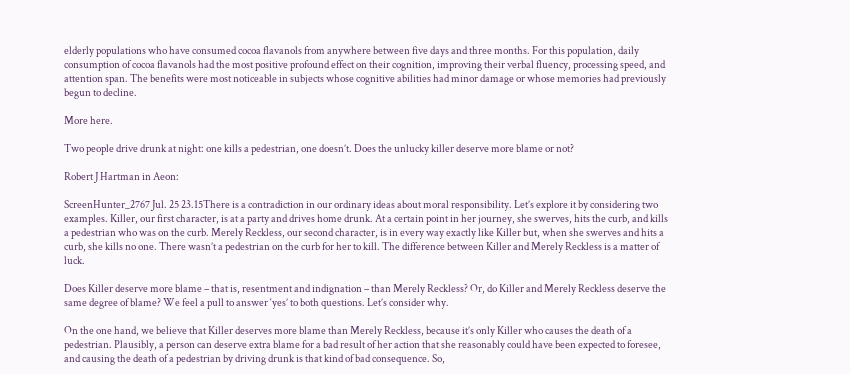elderly populations who have consumed cocoa flavanols from anywhere between five days and three months. For this population, daily consumption of cocoa flavanols had the most positive profound effect on their cognition, improving their verbal fluency, processing speed, and attention span. The benefits were most noticeable in subjects whose cognitive abilities had minor damage or whose memories had previously begun to decline.

More here.

Two people drive drunk at night: one kills a pedestrian, one doesn’t. Does the unlucky killer deserve more blame or not?

Robert J Hartman in Aeon:

ScreenHunter_2767 Jul. 25 23.15There is a contradiction in our ordinary ideas about moral responsibility. Let’s explore it by considering two examples. Killer, our first character, is at a party and drives home drunk. At a certain point in her journey, she swerves, hits the curb, and kills a pedestrian who was on the curb. Merely Reckless, our second character, is in every way exactly like Killer but, when she swerves and hits a curb, she kills no one. There wasn’t a pedestrian on the curb for her to kill. The difference between Killer and Merely Reckless is a matter of luck.

Does Killer deserve more blame – that is, resentment and indignation – than Merely Reckless? Or, do Killer and Merely Reckless deserve the same degree of blame? We feel a pull to answer ‘yes’ to both questions. Let’s consider why.

On the one hand, we believe that Killer deserves more blame than Merely Reckless, because it’s only Killer who causes the death of a pedestrian. Plausibly, a person can deserve extra blame for a bad result of her action that she reasonably could have been expected to foresee, and causing the death of a pedestrian by driving drunk is that kind of bad consequence. So,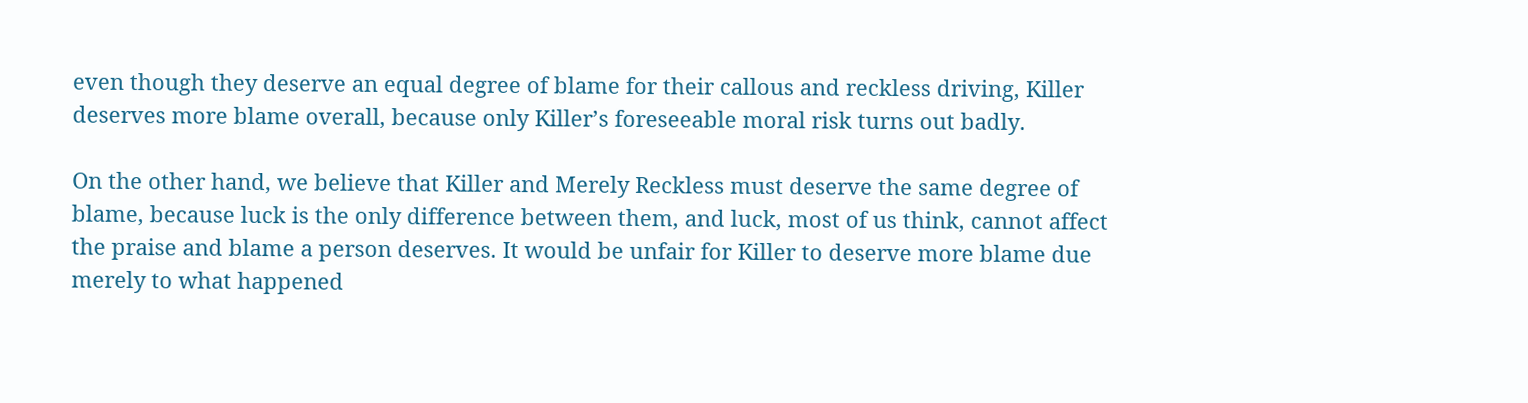even though they deserve an equal degree of blame for their callous and reckless driving, Killer deserves more blame overall, because only Killer’s foreseeable moral risk turns out badly.

On the other hand, we believe that Killer and Merely Reckless must deserve the same degree of blame, because luck is the only difference between them, and luck, most of us think, cannot affect the praise and blame a person deserves. It would be unfair for Killer to deserve more blame due merely to what happened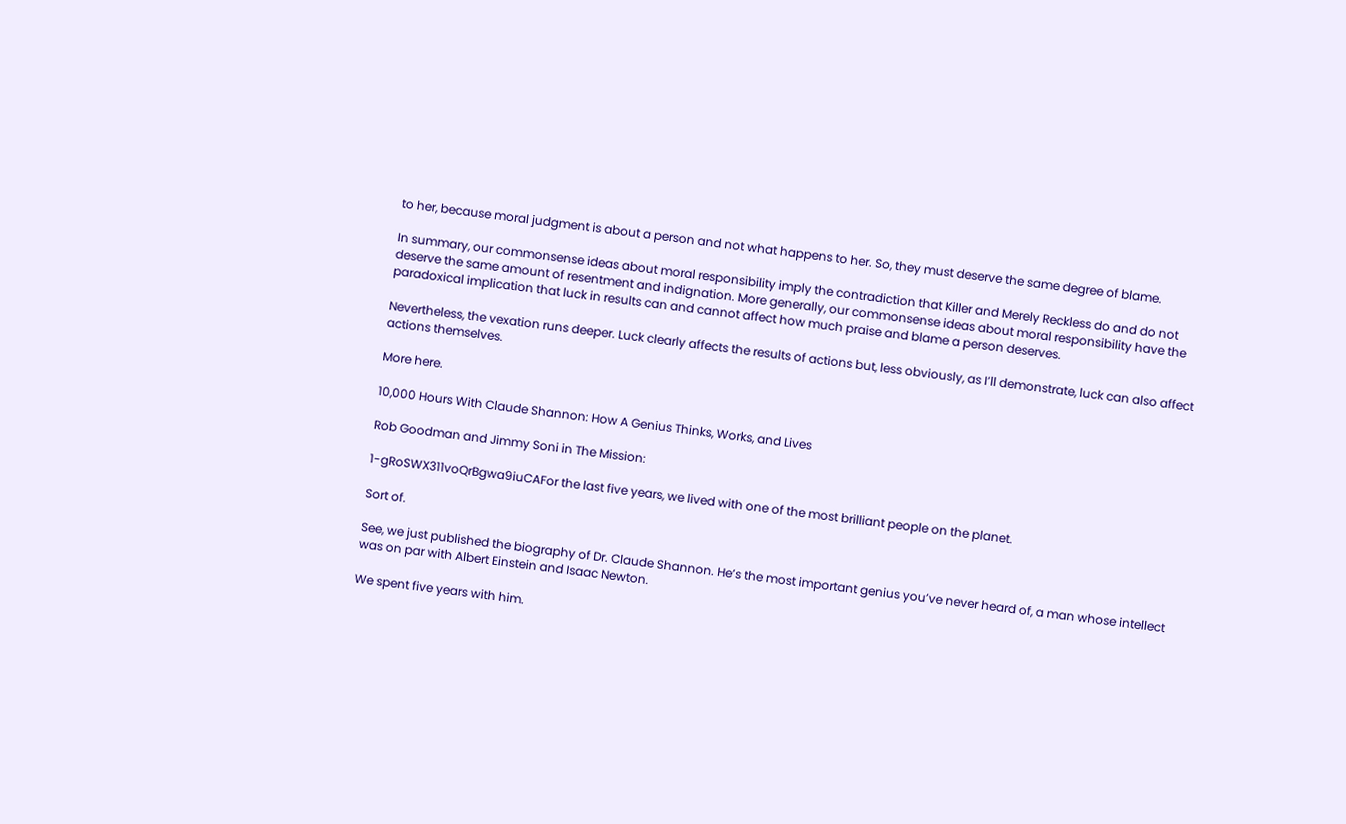to her, because moral judgment is about a person and not what happens to her. So, they must deserve the same degree of blame.

In summary, our commonsense ideas about moral responsibility imply the contradiction that Killer and Merely Reckless do and do not deserve the same amount of resentment and indignation. More generally, our commonsense ideas about moral responsibility have the paradoxical implication that luck in results can and cannot affect how much praise and blame a person deserves.

Nevertheless, the vexation runs deeper. Luck clearly affects the results of actions but, less obviously, as I’ll demonstrate, luck can also affect actions themselves.

More here.

10,000 Hours With Claude Shannon: How A Genius Thinks, Works, and Lives

Rob Goodman and Jimmy Soni in The Mission:

1-gRoSWX311voQrBgwa9iuCAFor the last five years, we lived with one of the most brilliant people on the planet.

Sort of.

See, we just published the biography of Dr. Claude Shannon. He’s the most important genius you’ve never heard of, a man whose intellect was on par with Albert Einstein and Isaac Newton.

We spent five years with him.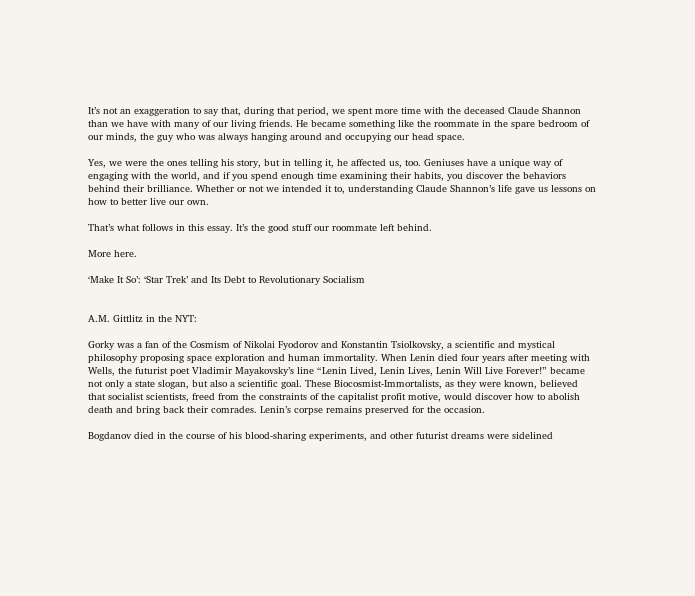It’s not an exaggeration to say that, during that period, we spent more time with the deceased Claude Shannon than we have with many of our living friends. He became something like the roommate in the spare bedroom of our minds, the guy who was always hanging around and occupying our head space.

Yes, we were the ones telling his story, but in telling it, he affected us, too. Geniuses have a unique way of engaging with the world, and if you spend enough time examining their habits, you discover the behaviors behind their brilliance. Whether or not we intended it to, understanding Claude Shannon’s life gave us lessons on how to better live our own.

That’s what follows in this essay. It’s the good stuff our roommate left behind.

More here.

‘Make It So’: ‘Star Trek’ and Its Debt to Revolutionary Socialism


A.M. Gittlitz in the NYT:

Gorky was a fan of the Cosmism of Nikolai Fyodorov and Konstantin Tsiolkovsky, a scientific and mystical philosophy proposing space exploration and human immortality. When Lenin died four years after meeting with Wells, the futurist poet Vladimir Mayakovsky’s line “Lenin Lived, Lenin Lives, Lenin Will Live Forever!” became not only a state slogan, but also a scientific goal. These Biocosmist-Immortalists, as they were known, believed that socialist scientists, freed from the constraints of the capitalist profit motive, would discover how to abolish death and bring back their comrades. Lenin’s corpse remains preserved for the occasion.

Bogdanov died in the course of his blood-sharing experiments, and other futurist dreams were sidelined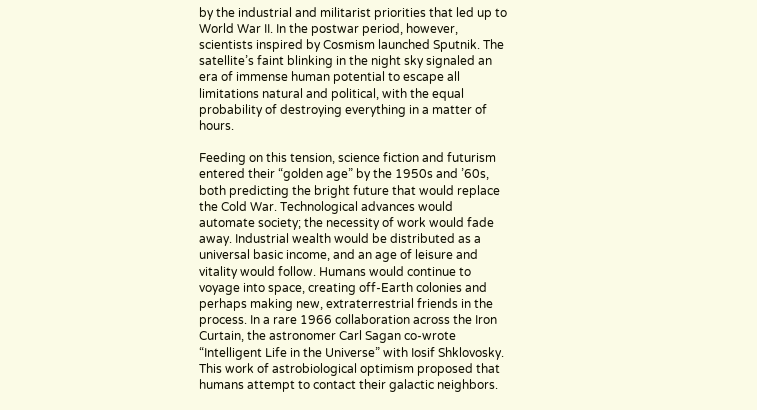by the industrial and militarist priorities that led up to World War II. In the postwar period, however, scientists inspired by Cosmism launched Sputnik. The satellite’s faint blinking in the night sky signaled an era of immense human potential to escape all limitations natural and political, with the equal probability of destroying everything in a matter of hours.

Feeding on this tension, science fiction and futurism entered their “golden age” by the 1950s and ’60s, both predicting the bright future that would replace the Cold War. Technological advances would automate society; the necessity of work would fade away. Industrial wealth would be distributed as a universal basic income, and an age of leisure and vitality would follow. Humans would continue to voyage into space, creating off-Earth colonies and perhaps making new, extraterrestrial friends in the process. In a rare 1966 collaboration across the Iron Curtain, the astronomer Carl Sagan co-wrote “Intelligent Life in the Universe” with Iosif Shklovosky. This work of astrobiological optimism proposed that humans attempt to contact their galactic neighbors.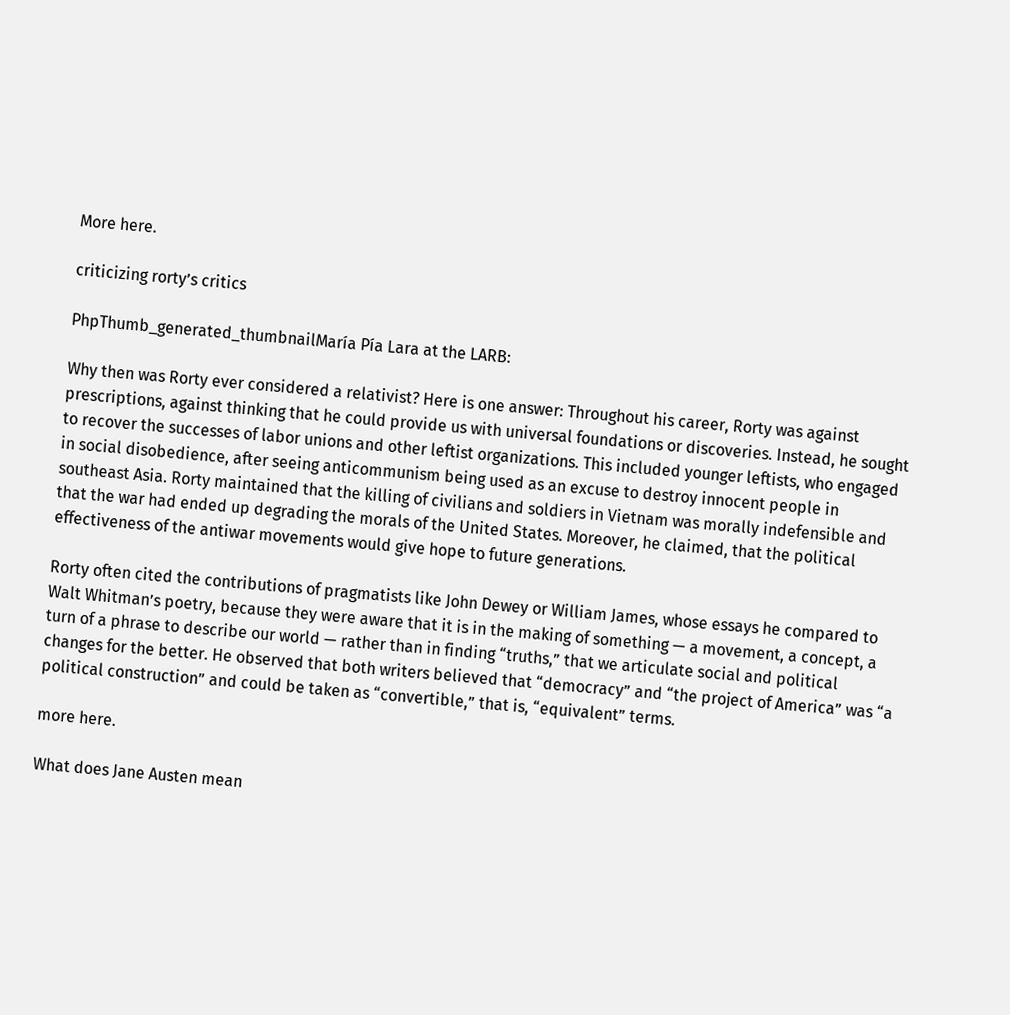More here.

criticizing rorty’s critics

PhpThumb_generated_thumbnailMaría Pía Lara at the LARB:

Why then was Rorty ever considered a relativist? Here is one answer: Throughout his career, Rorty was against prescriptions, against thinking that he could provide us with universal foundations or discoveries. Instead, he sought to recover the successes of labor unions and other leftist organizations. This included younger leftists, who engaged in social disobedience, after seeing anticommunism being used as an excuse to destroy innocent people in southeast Asia. Rorty maintained that the killing of civilians and soldiers in Vietnam was morally indefensible and that the war had ended up degrading the morals of the United States. Moreover, he claimed, that the political effectiveness of the antiwar movements would give hope to future generations.

Rorty often cited the contributions of pragmatists like John Dewey or William James, whose essays he compared to Walt Whitman’s poetry, because they were aware that it is in the making of something — a movement, a concept, a turn of a phrase to describe our world — rather than in finding “truths,” that we articulate social and political changes for the better. He observed that both writers believed that “democracy” and “the project of America” was “a political construction” and could be taken as “convertible,” that is, “equivalent” terms.

more here.

What does Jane Austen mean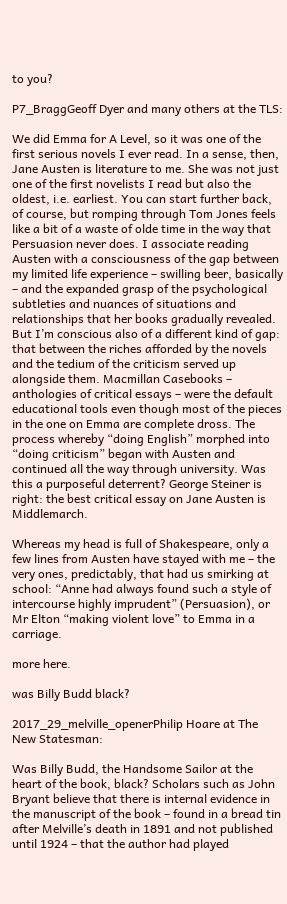to you?

P7_BraggGeoff Dyer and many others at the TLS:

We did Emma for A Level, so it was one of the first serious novels I ever read. In a sense, then, Jane Austen is literature to me. She was not just one of the first novelists I read but also the oldest, i.e. earliest. You can start further back, of course, but romping through Tom Jones feels like a bit of a waste of olde time in the way that Persuasion never does. I associate reading Austen with a consciousness of the gap between my limited life experience – swilling beer, basically – and the expanded grasp of the psychological subtleties and nuances of situations and relationships that her books gradually revealed. But I’m conscious also of a different kind of gap: that between the riches afforded by the novels and the tedium of the criticism served up alongside them. Macmillan Casebooks – anthologies of critical essays – were the default educational tools even though most of the pieces in the one on Emma are complete dross. The process whereby “doing English” morphed into “doing criticism” began with Austen and continued all the way through university. Was this a purposeful deterrent? George Steiner is right: the best critical essay on Jane Austen is Middlemarch.

Whereas my head is full of Shakespeare, only a few lines from Austen have stayed with me – the very ones, predictably, that had us smirking at school: “Anne had always found such a style of intercourse highly imprudent” (Persuasion), or Mr Elton “making violent love” to Emma in a carriage.

more here.

was Billy Budd black?

2017_29_melville_openerPhilip Hoare at The New Statesman:

Was Billy Budd, the Handsome Sailor at the heart of the book, black? Scholars such as John Bryant believe that there is internal evidence in the manuscript of the book – found in a bread tin after Melville’s death in 1891 and not published until 1924 – that the author had played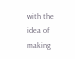with the idea of making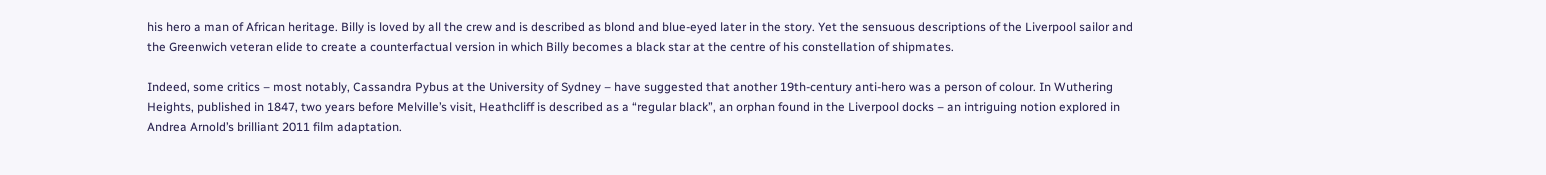his hero a man of African heritage. Billy is loved by all the crew and is described as blond and blue-eyed later in the story. Yet the sensuous descriptions of the Liverpool sailor and the Greenwich veteran elide to create a counterfactual version in which Billy becomes a black star at the centre of his constellation of shipmates.

Indeed, some critics – most notably, Cassandra Pybus at the University of Sydney – have suggested that another 19th-century anti-hero was a person of colour. In Wuthering Heights, published in 1847, two years before Melville’s visit, Heathcliff is described as a “regular black”, an orphan found in the Liverpool docks – an intriguing notion explored in Andrea Arnold’s brilliant 2011 film adaptation.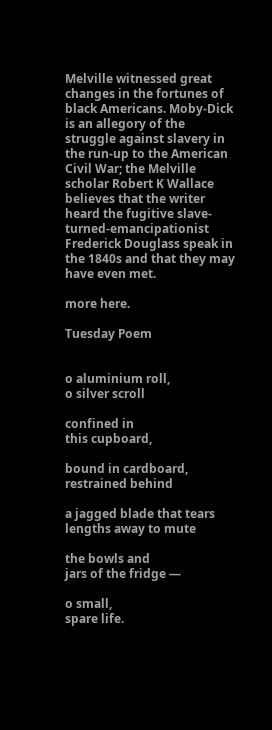Melville witnessed great changes in the fortunes of black Americans. Moby-Dick is an allegory of the struggle against slavery in the run-up to the American Civil War; the Melville scholar Robert K Wallace believes that the writer heard the fugitive slave-turned-emancipationist Frederick Douglass speak in the 1840s and that they may have even met.

more here.

Tuesday Poem


o aluminium roll,
o silver scroll

confined in
this cupboard,

bound in cardboard,
restrained behind

a jagged blade that tears
lengths away to mute

the bowls and
jars of the fridge —

o small,
spare life.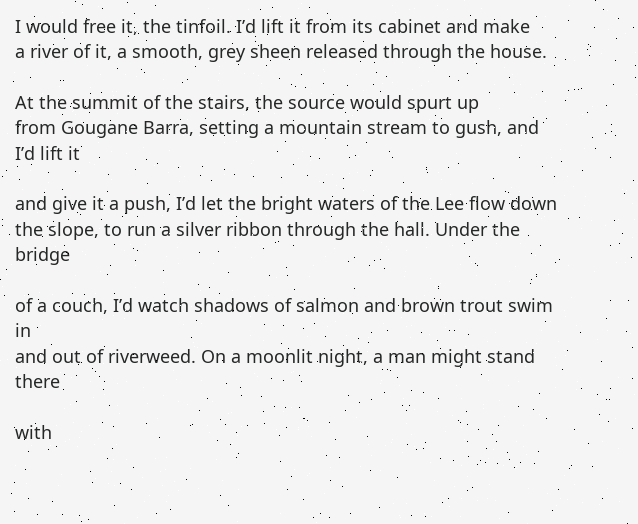I would free it, the tinfoil. I’d lift it from its cabinet and make
a river of it, a smooth, grey sheen released through the house.

At the summit of the stairs, the source would spurt up
from Gougane Barra, setting a mountain stream to gush, and I’d lift it

and give it a push, I’d let the bright waters of the Lee flow down
the slope, to run a silver ribbon through the hall. Under the bridge

of a couch, I’d watch shadows of salmon and brown trout swim in
and out of riverweed. On a moonlit night, a man might stand there

with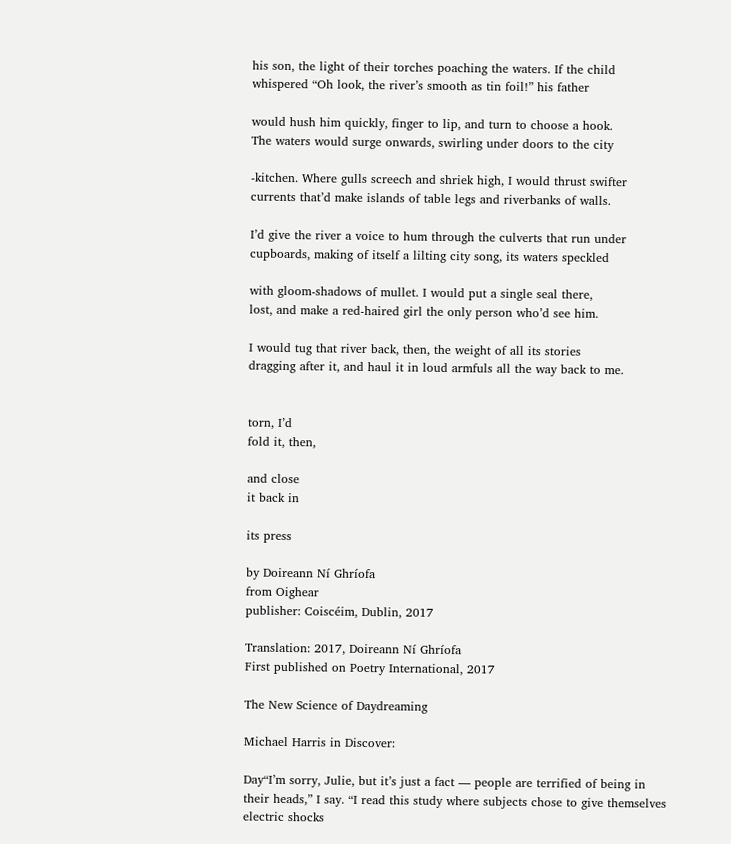his son, the light of their torches poaching the waters. If the child
whispered “Oh look, the river’s smooth as tin foil!” his father

would hush him quickly, finger to lip, and turn to choose a hook.
The waters would surge onwards, swirling under doors to the city

-kitchen. Where gulls screech and shriek high, I would thrust swifter
currents that’d make islands of table legs and riverbanks of walls.

I’d give the river a voice to hum through the culverts that run under
cupboards, making of itself a lilting city song, its waters speckled

with gloom-shadows of mullet. I would put a single seal there,
lost, and make a red-haired girl the only person who’d see him.

I would tug that river back, then, the weight of all its stories
dragging after it, and haul it in loud armfuls all the way back to me.


torn, I’d
fold it, then,

and close
it back in

its press

by Doireann Ní Ghríofa
from Oighear
publisher: Coiscéim, Dublin, 2017

Translation: 2017, Doireann Ní Ghríofa
First published on Poetry International, 2017

The New Science of Daydreaming

Michael Harris in Discover:

Day“I’m sorry, Julie, but it’s just a fact — people are terrified of being in their heads,” I say. “I read this study where subjects chose to give themselves electric shocks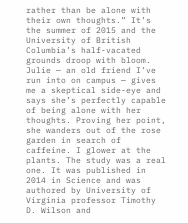rather than be alone with their own thoughts.” It’s the summer of 2015 and the University of British Columbia’s half-vacated grounds droop with bloom. Julie — an old friend I’ve run into on campus — gives me a skeptical side-eye and says she’s perfectly capable of being alone with her thoughts. Proving her point, she wanders out of the rose garden in search of caffeine. I glower at the plants. The study was a real one. It was published in 2014 in Science and was authored by University of Virginia professor Timothy D. Wilson and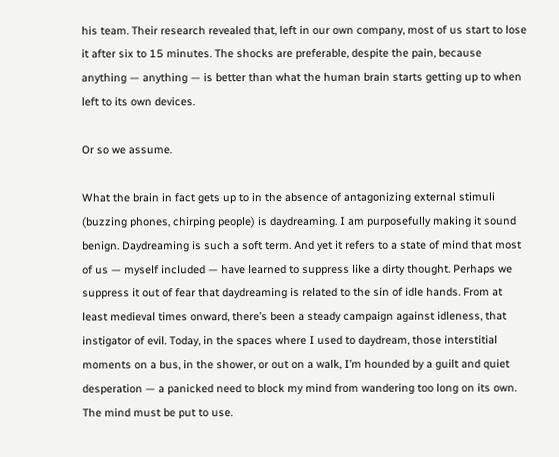his team. Their research revealed that, left in our own company, most of us start to lose it after six to 15 minutes. The shocks are preferable, despite the pain, because anything — anything — is better than what the human brain starts getting up to when left to its own devices.

Or so we assume.

What the brain in fact gets up to in the absence of antagonizing external stimuli (buzzing phones, chirping people) is daydreaming. I am purposefully making it sound benign. Daydreaming is such a soft term. And yet it refers to a state of mind that most of us — myself included — have learned to suppress like a dirty thought. Perhaps we suppress it out of fear that daydreaming is related to the sin of idle hands. From at least medieval times onward, there’s been a steady campaign against idleness, that instigator of evil. Today, in the spaces where I used to daydream, those interstitial moments on a bus, in the shower, or out on a walk, I’m hounded by a guilt and quiet desperation — a panicked need to block my mind from wandering too long on its own. The mind must be put to use.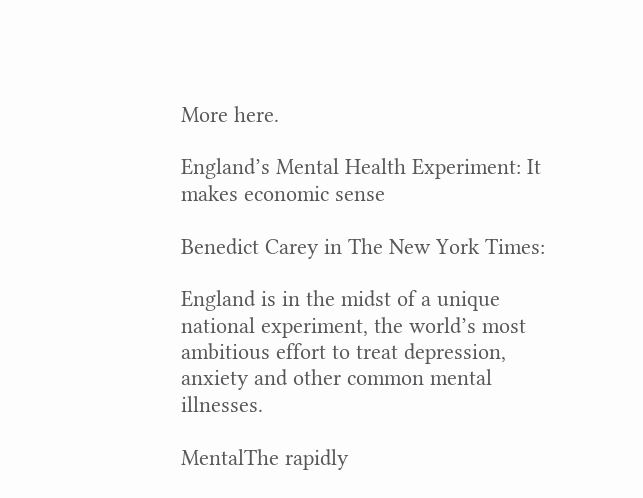More here.

England’s Mental Health Experiment: It makes economic sense

Benedict Carey in The New York Times:

England is in the midst of a unique national experiment, the world’s most ambitious effort to treat depression, anxiety and other common mental illnesses.

MentalThe rapidly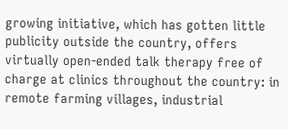growing initiative, which has gotten little publicity outside the country, offers virtually open-ended talk therapy free of charge at clinics throughout the country: in remote farming villages, industrial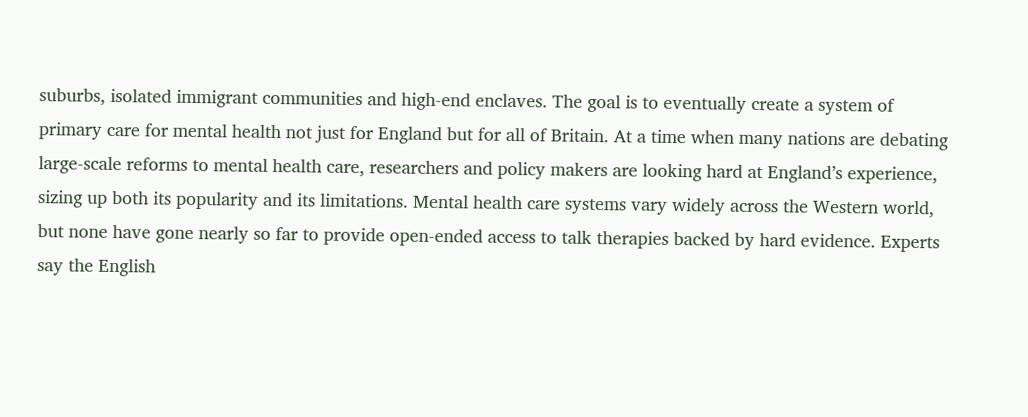suburbs, isolated immigrant communities and high-end enclaves. The goal is to eventually create a system of primary care for mental health not just for England but for all of Britain. At a time when many nations are debating large-scale reforms to mental health care, researchers and policy makers are looking hard at England’s experience, sizing up both its popularity and its limitations. Mental health care systems vary widely across the Western world, but none have gone nearly so far to provide open-ended access to talk therapies backed by hard evidence. Experts say the English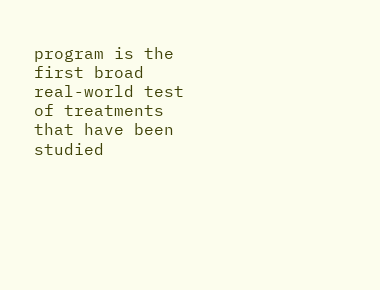program is the first broad real-world test of treatments that have been studied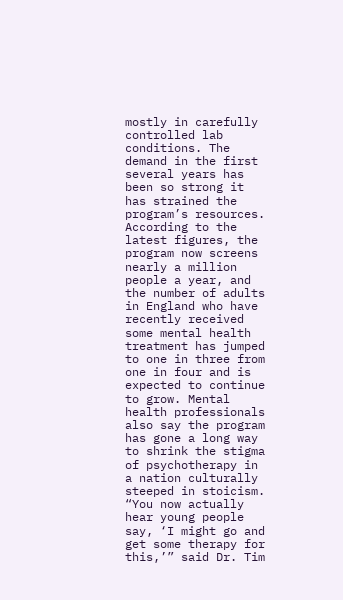mostly in carefully controlled lab conditions. The demand in the first several years has been so strong it has strained the program’s resources. According to the latest figures, the program now screens nearly a million people a year, and the number of adults in England who have recently received some mental health treatment has jumped to one in three from one in four and is expected to continue to grow. Mental health professionals also say the program has gone a long way to shrink the stigma of psychotherapy in a nation culturally steeped in stoicism. “You now actually hear young people say, ‘I might go and get some therapy for this,’” said Dr. Tim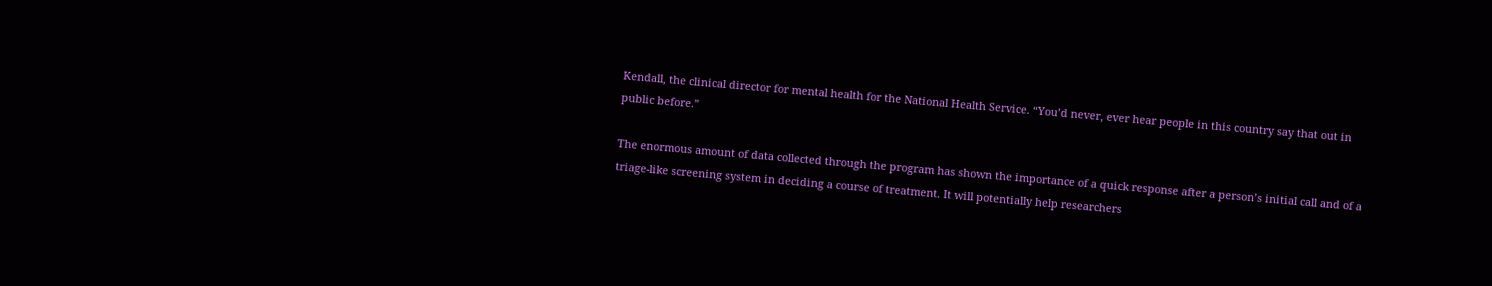Kendall, the clinical director for mental health for the National Health Service. “You’d never, ever hear people in this country say that out in public before.”

The enormous amount of data collected through the program has shown the importance of a quick response after a person’s initial call and of a triage-like screening system in deciding a course of treatment. It will potentially help researchers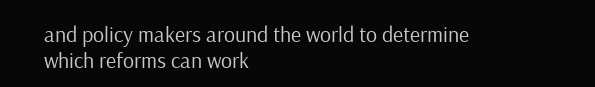and policy makers around the world to determine which reforms can work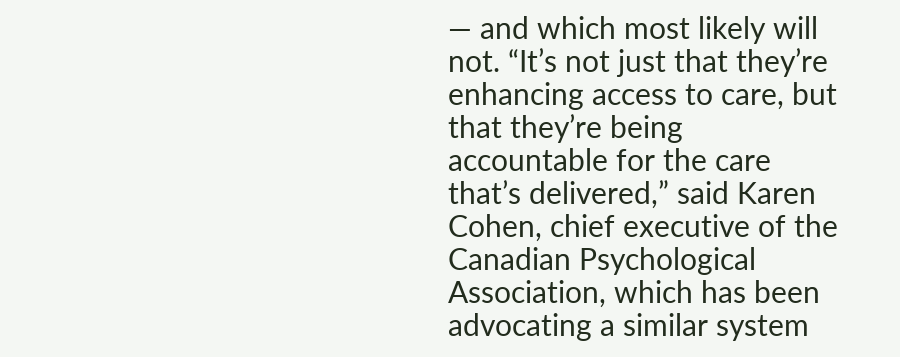— and which most likely will not. “It’s not just that they’re enhancing access to care, but that they’re being accountable for the care that’s delivered,” said Karen Cohen, chief executive of the Canadian Psychological Association, which has been advocating a similar system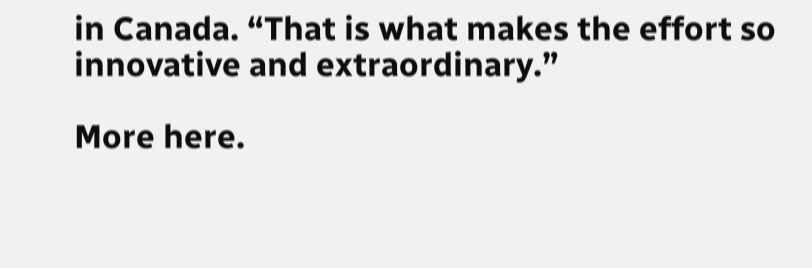in Canada. “That is what makes the effort so innovative and extraordinary.”

More here.